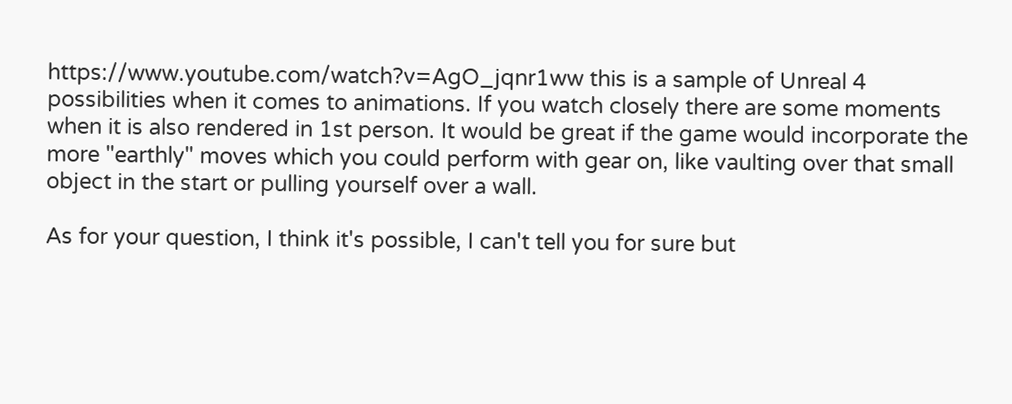https://www.youtube.com/watch?v=AgO_jqnr1ww this is a sample of Unreal 4 possibilities when it comes to animations. If you watch closely there are some moments when it is also rendered in 1st person. It would be great if the game would incorporate the more "earthly" moves which you could perform with gear on, like vaulting over that small object in the start or pulling yourself over a wall.

As for your question, I think it's possible, I can't tell you for sure but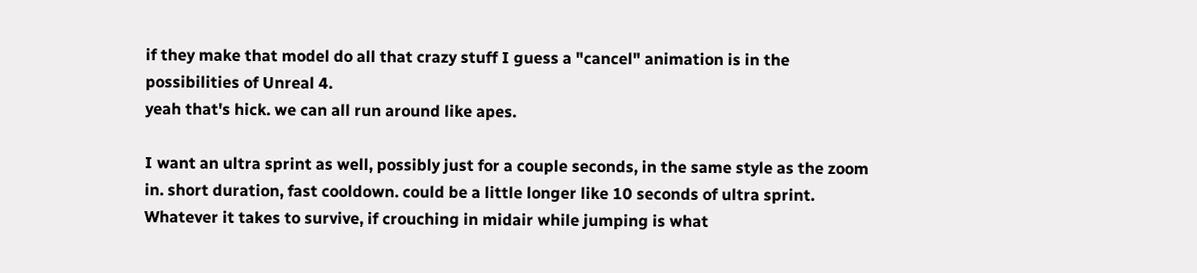if they make that model do all that crazy stuff I guess a "cancel" animation is in the possibilities of Unreal 4.
yeah that's hick. we can all run around like apes.

I want an ultra sprint as well, possibly just for a couple seconds, in the same style as the zoom in. short duration, fast cooldown. could be a little longer like 10 seconds of ultra sprint.
Whatever it takes to survive, if crouching in midair while jumping is what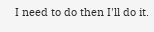I need to do then I'll do it.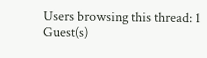Users browsing this thread: 1 Guest(s)